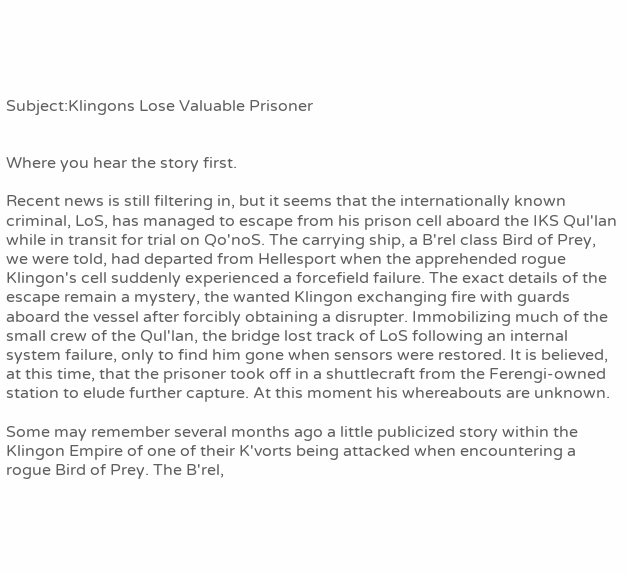Subject:Klingons Lose Valuable Prisoner


Where you hear the story first.

Recent news is still filtering in, but it seems that the internationally known criminal, LoS, has managed to escape from his prison cell aboard the IKS Qul'lan while in transit for trial on Qo'noS. The carrying ship, a B'rel class Bird of Prey, we were told, had departed from Hellesport when the apprehended rogue Klingon's cell suddenly experienced a forcefield failure. The exact details of the escape remain a mystery, the wanted Klingon exchanging fire with guards aboard the vessel after forcibly obtaining a disrupter. Immobilizing much of the small crew of the Qul'lan, the bridge lost track of LoS following an internal system failure, only to find him gone when sensors were restored. It is believed, at this time, that the prisoner took off in a shuttlecraft from the Ferengi-owned station to elude further capture. At this moment his whereabouts are unknown.

Some may remember several months ago a little publicized story within the Klingon Empire of one of their K'vorts being attacked when encountering a rogue Bird of Prey. The B'rel,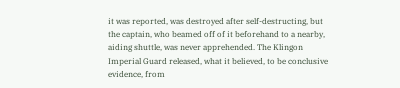it was reported, was destroyed after self-destructing, but the captain, who beamed off of it beforehand to a nearby, aiding shuttle, was never apprehended. The Klingon Imperial Guard released, what it believed, to be conclusive evidence, from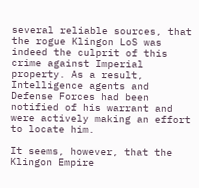several reliable sources, that the rogue Klingon LoS was indeed the culprit of this crime against Imperial property. As a result, Intelligence agents and Defense Forces had been notified of his warrant and were actively making an effort to locate him.

It seems, however, that the Klingon Empire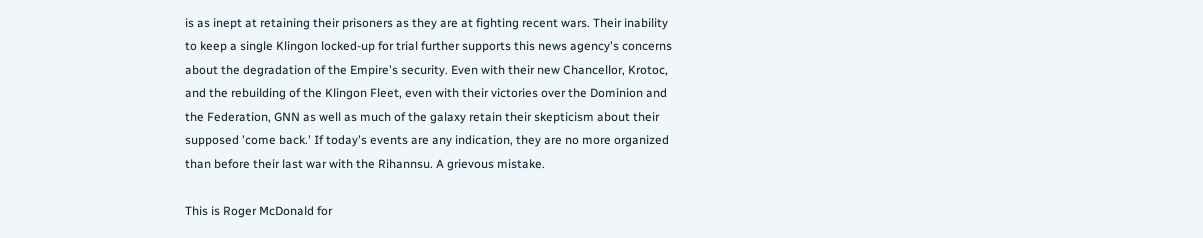is as inept at retaining their prisoners as they are at fighting recent wars. Their inability to keep a single Klingon locked-up for trial further supports this news agency's concerns about the degradation of the Empire's security. Even with their new Chancellor, Krotoc, and the rebuilding of the Klingon Fleet, even with their victories over the Dominion and the Federation, GNN as well as much of the galaxy retain their skepticism about their supposed 'come back.' If today's events are any indication, they are no more organized than before their last war with the Rihannsu. A grievous mistake.

This is Roger McDonald for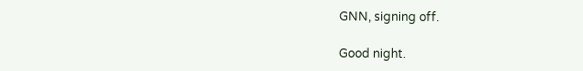GNN, signing off.

Good night.